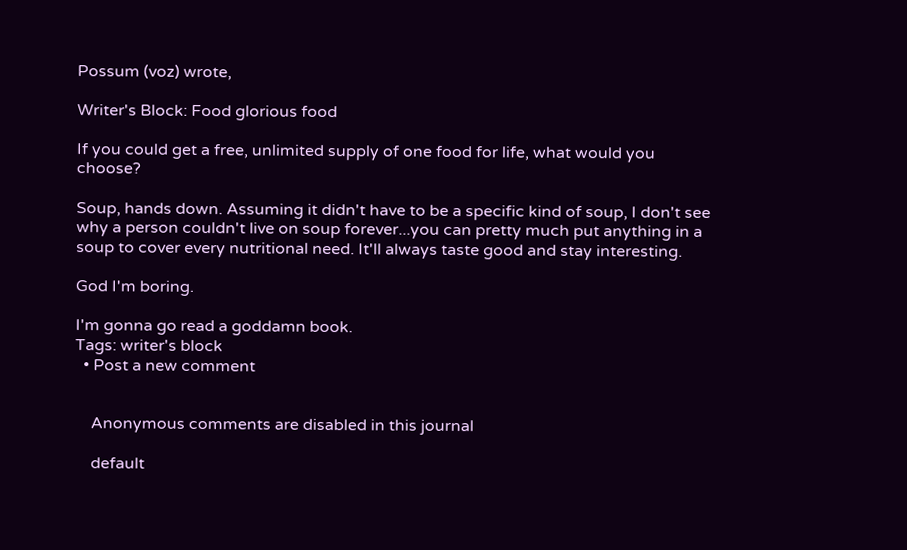Possum (voz) wrote,

Writer's Block: Food glorious food

If you could get a free, unlimited supply of one food for life, what would you choose?

Soup, hands down. Assuming it didn't have to be a specific kind of soup, I don't see why a person couldn't live on soup forever...you can pretty much put anything in a soup to cover every nutritional need. It'll always taste good and stay interesting.

God I'm boring.

I'm gonna go read a goddamn book.
Tags: writer's block
  • Post a new comment


    Anonymous comments are disabled in this journal

    default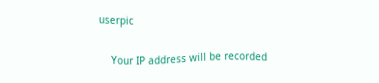userpic

    Your IP address will be recorded